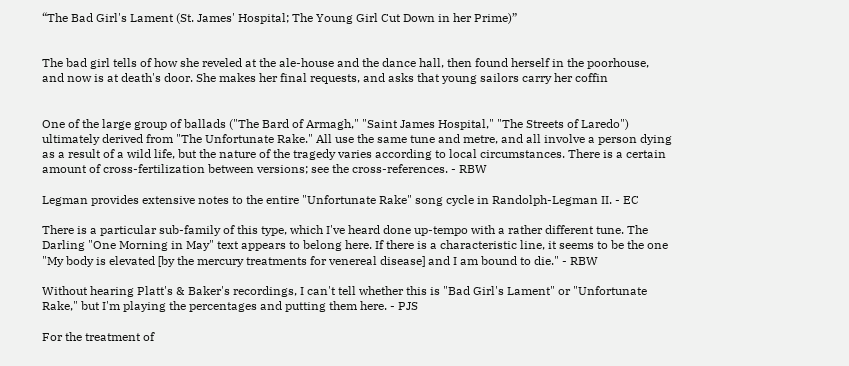“The Bad Girl's Lament (St. James' Hospital; The Young Girl Cut Down in her Prime)”


The bad girl tells of how she reveled at the ale-house and the dance hall, then found herself in the poorhouse, and now is at death's door. She makes her final requests, and asks that young sailors carry her coffin


One of the large group of ballads ("The Bard of Armagh," "Saint James Hospital," "The Streets of Laredo") ultimately derived from "The Unfortunate Rake." All use the same tune and metre, and all involve a person dying as a result of a wild life, but the nature of the tragedy varies according to local circumstances. There is a certain amount of cross-fertilization between versions; see the cross-references. - RBW

Legman provides extensive notes to the entire "Unfortunate Rake" song cycle in Randolph-Legman II. - EC

There is a particular sub-family of this type, which I've heard done up-tempo with a rather different tune. The Darling "One Morning in May" text appears to belong here. If there is a characteristic line, it seems to be the one "My body is elevated [by the mercury treatments for venereal disease] and I am bound to die." - RBW

Without hearing Platt's & Baker's recordings, I can't tell whether this is "Bad Girl's Lament" or "Unfortunate Rake," but I'm playing the percentages and putting them here. - PJS

For the treatment of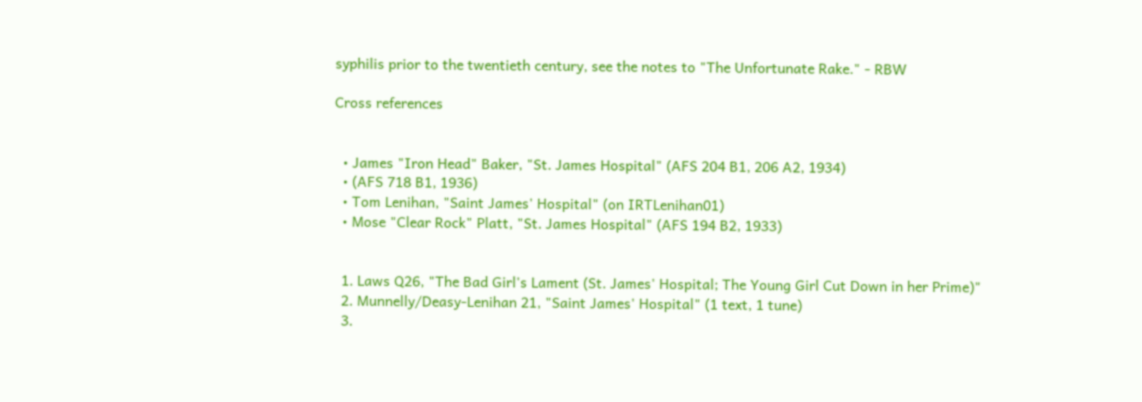syphilis prior to the twentieth century, see the notes to "The Unfortunate Rake." - RBW

Cross references


  • James "Iron Head" Baker, "St. James Hospital" (AFS 204 B1, 206 A2, 1934)
  • (AFS 718 B1, 1936)
  • Tom Lenihan, "Saint James' Hospital" (on IRTLenihan01)
  • Mose "Clear Rock" Platt, "St. James Hospital" (AFS 194 B2, 1933)


  1. Laws Q26, "The Bad Girl's Lament (St. James' Hospital; The Young Girl Cut Down in her Prime)"
  2. Munnelly/Deasy-Lenihan 21, "Saint James' Hospital" (1 text, 1 tune)
  3.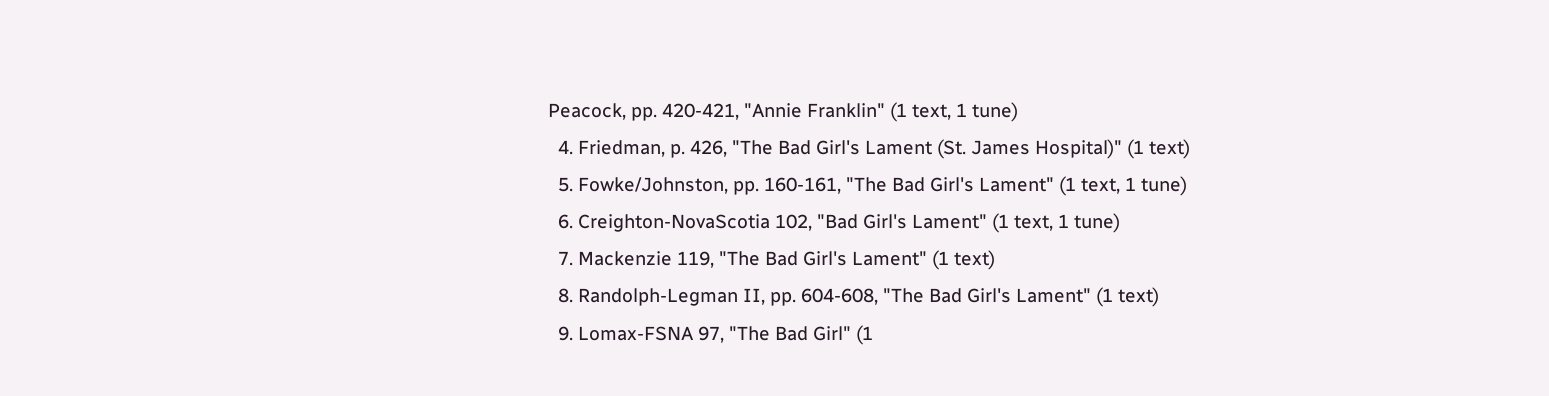Peacock, pp. 420-421, "Annie Franklin" (1 text, 1 tune)
  4. Friedman, p. 426, "The Bad Girl's Lament (St. James Hospital)" (1 text)
  5. Fowke/Johnston, pp. 160-161, "The Bad Girl's Lament" (1 text, 1 tune)
  6. Creighton-NovaScotia 102, "Bad Girl's Lament" (1 text, 1 tune)
  7. Mackenzie 119, "The Bad Girl's Lament" (1 text)
  8. Randolph-Legman II, pp. 604-608, "The Bad Girl's Lament" (1 text)
  9. Lomax-FSNA 97, "The Bad Girl" (1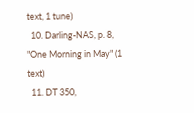text, 1 tune)
  10. Darling-NAS, p. 8, "One Morning in May" (1 text)
  11. DT 350,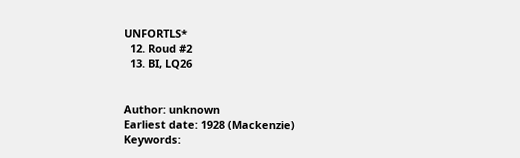UNFORTLS*
  12. Roud #2
  13. BI, LQ26


Author: unknown
Earliest date: 1928 (Mackenzie)
Keywords: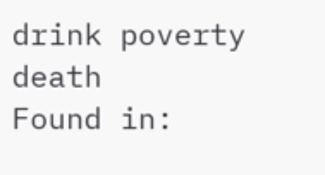drink poverty death
Found in: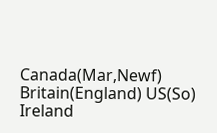Canada(Mar,Newf) Britain(England) US(So) Ireland